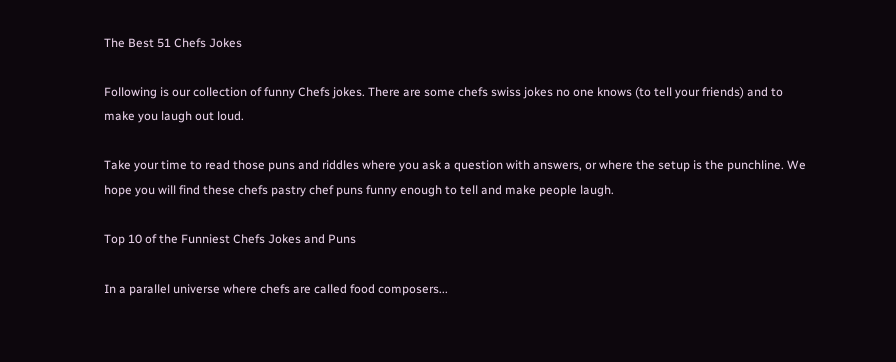The Best 51 Chefs Jokes

Following is our collection of funny Chefs jokes. There are some chefs swiss jokes no one knows (to tell your friends) and to make you laugh out loud.

Take your time to read those puns and riddles where you ask a question with answers, or where the setup is the punchline. We hope you will find these chefs pastry chef puns funny enough to tell and make people laugh.

Top 10 of the Funniest Chefs Jokes and Puns

In a parallel universe where chefs are called food composers...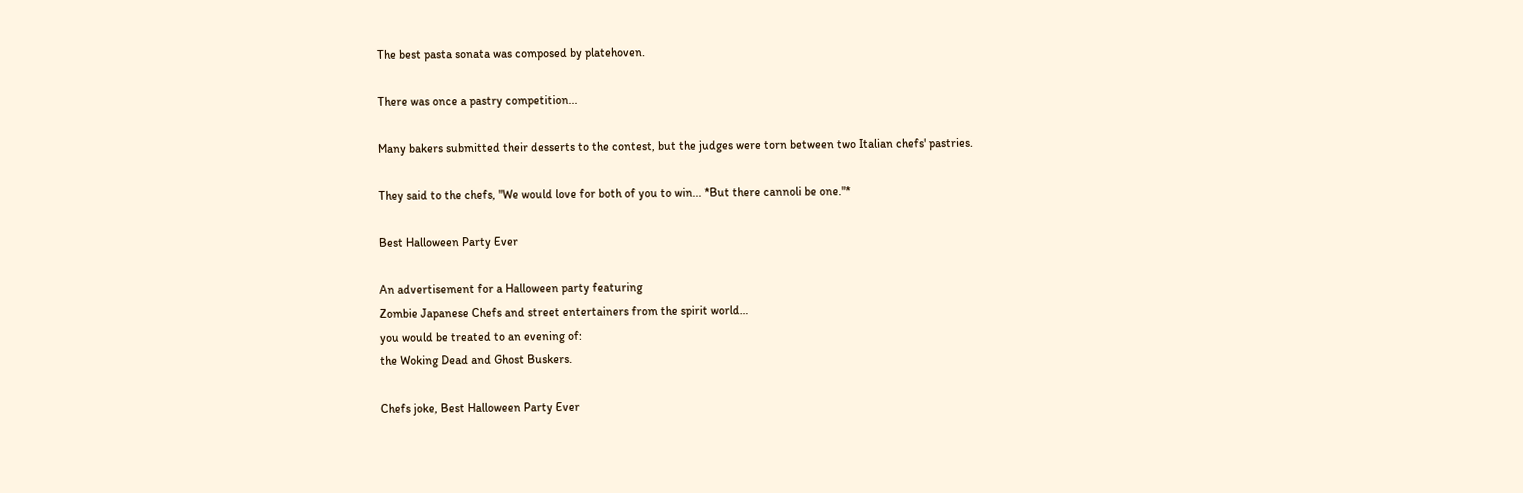The best pasta sonata was composed by platehoven.

There was once a pastry competition...

Many bakers submitted their desserts to the contest, but the judges were torn between two Italian chefs' pastries.

They said to the chefs, "We would love for both of you to win... *But there cannoli be one."*

Best Halloween Party Ever

An advertisement for a Halloween party featuring
Zombie Japanese Chefs and street entertainers from the spirit world…
you would be treated to an evening of:
the Woking Dead and Ghost Buskers.

Chefs joke, Best Halloween Party Ever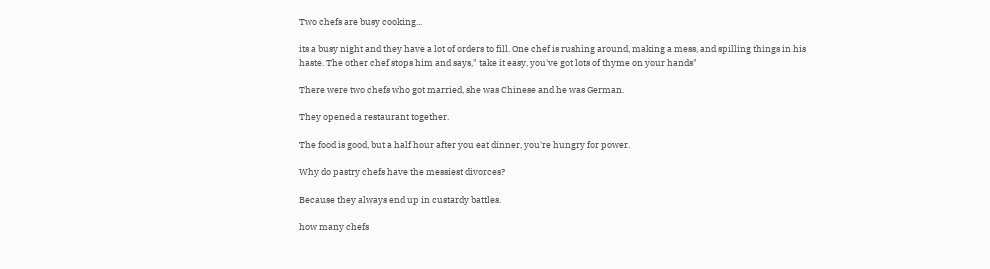Two chefs are busy cooking...

its a busy night and they have a lot of orders to fill. One chef is rushing around, making a mess, and spilling things in his haste. The other chef stops him and says," take it easy, you've got lots of thyme on your hands"

There were two chefs who got married, she was Chinese and he was German.

They opened a restaurant together.

The food is good, but a half hour after you eat dinner, you're hungry for power.

Why do pastry chefs have the messiest divorces?

Because they always end up in custardy battles.

how many chefs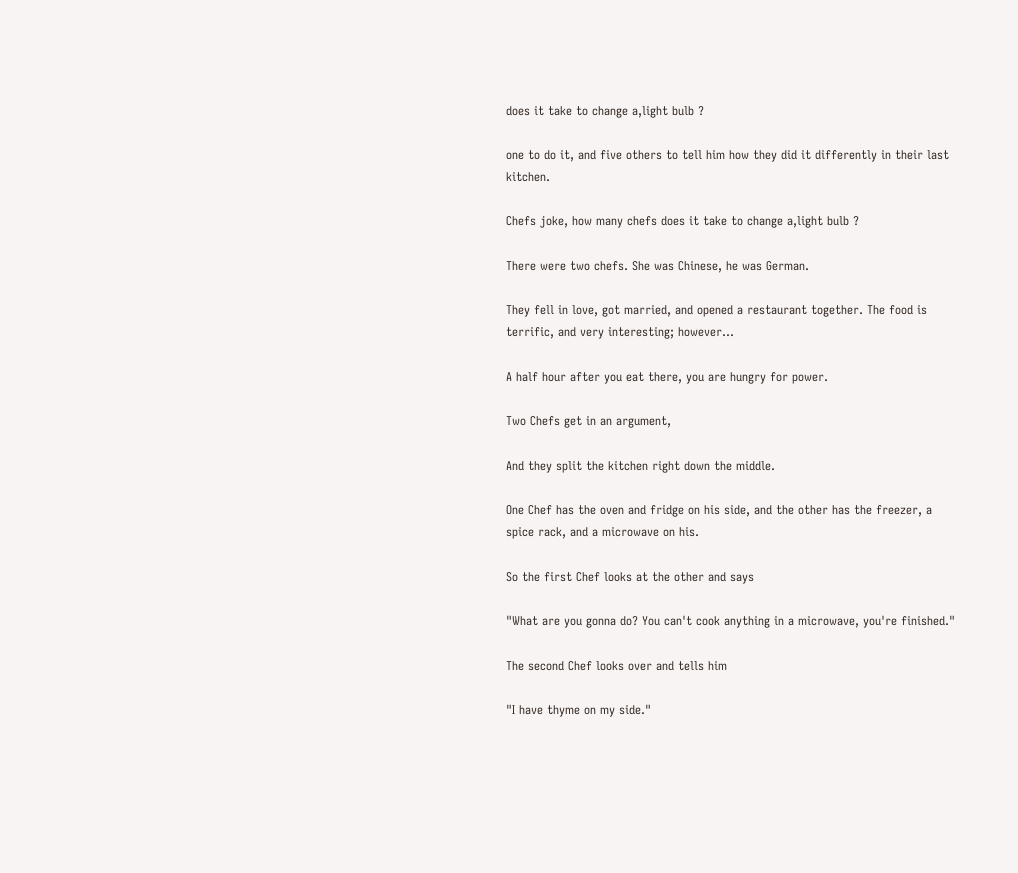does it take to change a,light bulb ?

one to do it, and five others to tell him how they did it differently in their last kitchen.

Chefs joke, how many chefs does it take to change a,light bulb ?

There were two chefs. She was Chinese, he was German.

They fell in love, got married, and opened a restaurant together. The food is terrific, and very interesting; however...

A half hour after you eat there, you are hungry for power.

Two Chefs get in an argument,

And they split the kitchen right down the middle.

One Chef has the oven and fridge on his side, and the other has the freezer, a spice rack, and a microwave on his.

So the first Chef looks at the other and says

"What are you gonna do? You can't cook anything in a microwave, you're finished."

The second Chef looks over and tells him

"I have thyme on my side."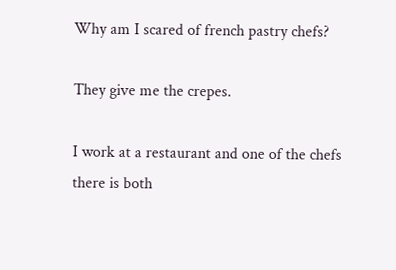Why am I scared of french pastry chefs?

They give me the crepes.

I work at a restaurant and one of the chefs there is both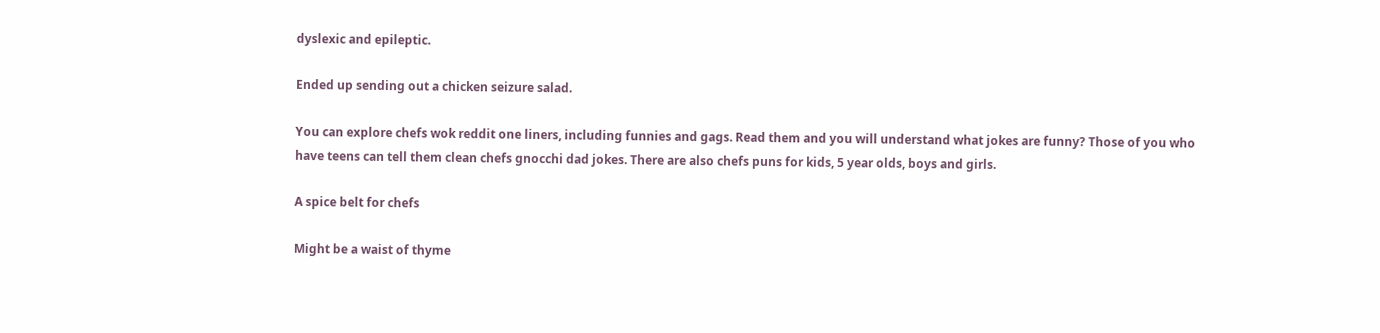dyslexic and epileptic.

Ended up sending out a chicken seizure salad.

You can explore chefs wok reddit one liners, including funnies and gags. Read them and you will understand what jokes are funny? Those of you who have teens can tell them clean chefs gnocchi dad jokes. There are also chefs puns for kids, 5 year olds, boys and girls.

A spice belt for chefs

Might be a waist of thyme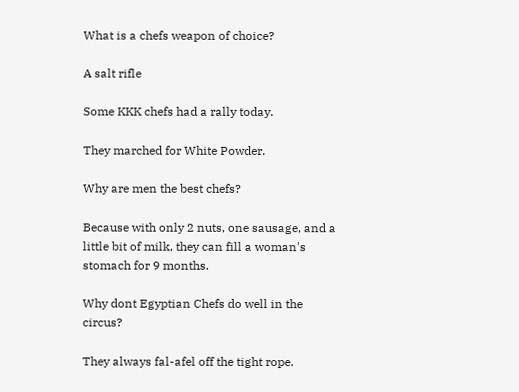What is a chefs weapon of choice?

A salt rifle

Some KKK chefs had a rally today.

They marched for White Powder.

Why are men the best chefs?

Because with only 2 nuts, one sausage, and a little bit of milk, they can fill a woman's stomach for 9 months.

Why dont Egyptian Chefs do well in the circus?

They always fal-afel off the tight rope.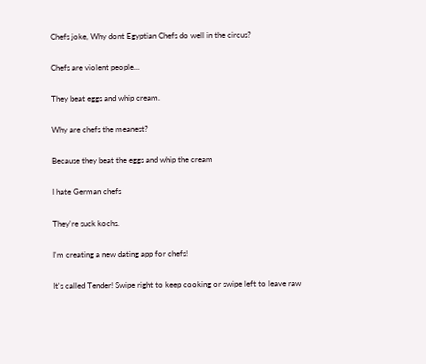Chefs joke, Why dont Egyptian Chefs do well in the circus?

Chefs are violent people...

They beat eggs and whip cream.

Why are chefs the meanest?

Because they beat the eggs and whip the cream

I hate German chefs

They're suck kochs.

I'm creating a new dating app for chefs!

It's called Tender! Swipe right to keep cooking or swipe left to leave raw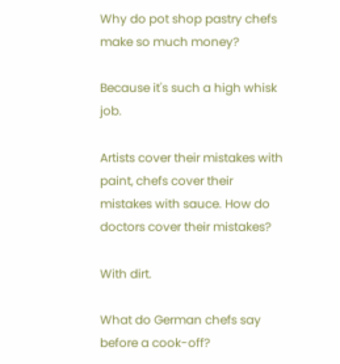Why do pot shop pastry chefs make so much money?

Because it's such a high whisk job.

Artists cover their mistakes with paint, chefs cover their mistakes with sauce. How do doctors cover their mistakes?

With dirt.

What do German chefs say before a cook-off?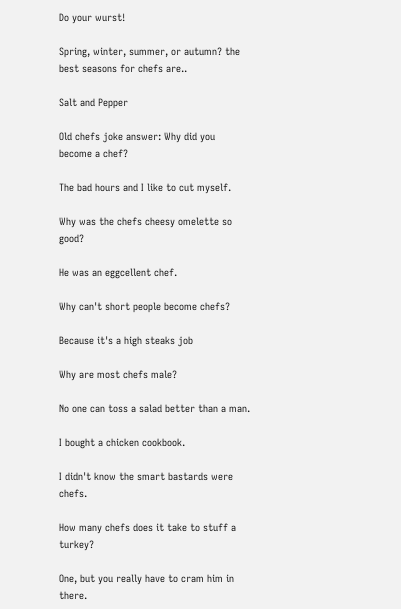Do your wurst!

Spring, winter, summer, or autumn? the best seasons for chefs are..

Salt and Pepper

Old chefs joke answer: Why did you become a chef?

The bad hours and I like to cut myself.

Why was the chefs cheesy omelette so good?

He was an eggcellent chef.

Why can't short people become chefs?

Because it's a high steaks job

Why are most chefs male?

No one can toss a salad better than a man.

I bought a chicken cookbook.

I didn't know the smart bastards were chefs.

How many chefs does it take to stuff a turkey?

One, but you really have to cram him in there.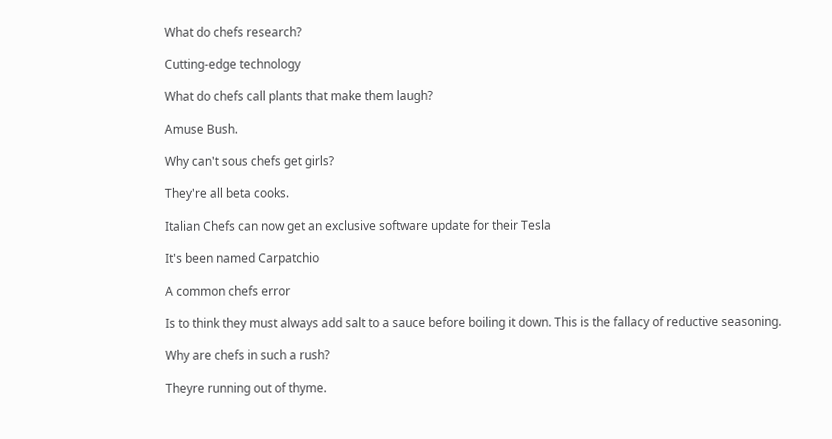What do chefs research?

Cutting-edge technology

What do chefs call plants that make them laugh?

Amuse Bush.

Why can't sous chefs get girls?

They're all beta cooks.

Italian Chefs can now get an exclusive software update for their Tesla

It's been named Carpatchio

A common chefs error

Is to think they must always add salt to a sauce before boiling it down. This is the fallacy of reductive seasoning.

Why are chefs in such a rush?

Theyre running out of thyme.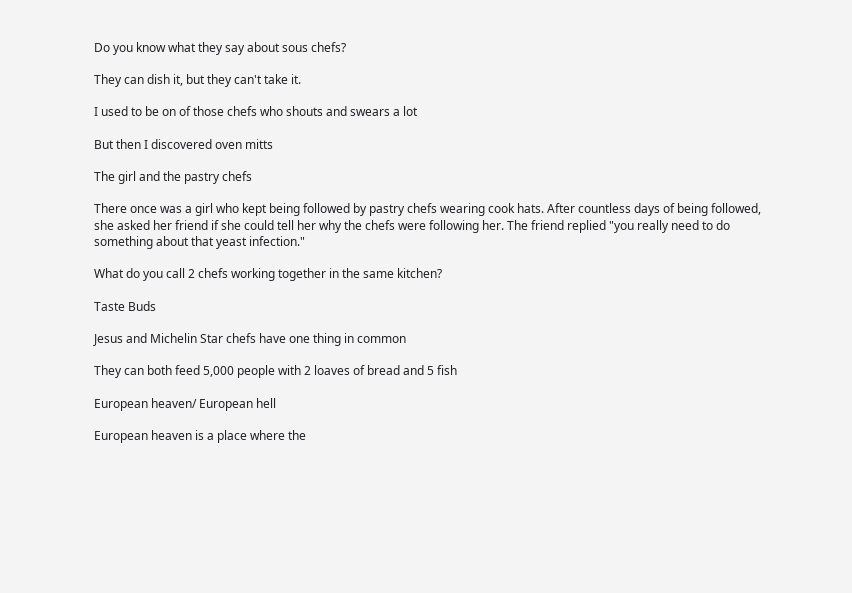Do you know what they say about sous chefs?

They can dish it, but they can't take it.

I used to be on of those chefs who shouts and swears a lot

But then I discovered oven mitts

The girl and the pastry chefs

There once was a girl who kept being followed by pastry chefs wearing cook hats. After countless days of being followed, she asked her friend if she could tell her why the chefs were following her. The friend replied "you really need to do something about that yeast infection."

What do you call 2 chefs working together in the same kitchen?

Taste Buds

Jesus and Michelin Star chefs have one thing in common

They can both feed 5,000 people with 2 loaves of bread and 5 fish

European heaven/ European hell

European heaven is a place where the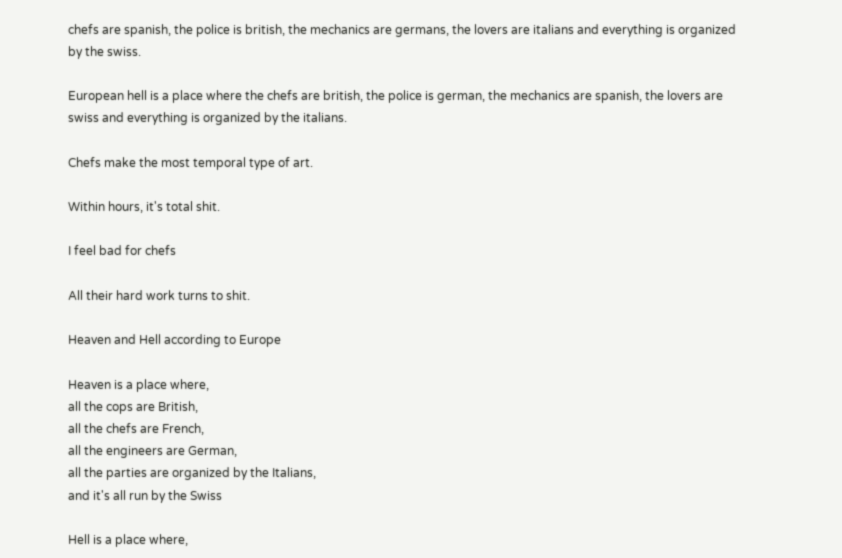chefs are spanish, the police is british, the mechanics are germans, the lovers are italians and everything is organized by the swiss.

European hell is a place where the chefs are british, the police is german, the mechanics are spanish, the lovers are swiss and everything is organized by the italians.

Chefs make the most temporal type of art.

Within hours, it's total shit.

I feel bad for chefs

All their hard work turns to shit.

Heaven and Hell according to Europe

Heaven is a place where,
all the cops are British,
all the chefs are French,
all the engineers are German,
all the parties are organized by the Italians,
and it's all run by the Swiss

Hell is a place where,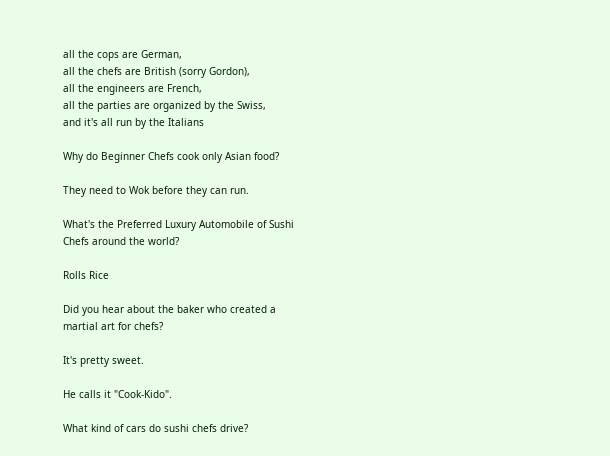all the cops are German,
all the chefs are British (sorry Gordon),
all the engineers are French,
all the parties are organized by the Swiss,
and it's all run by the Italians

Why do Beginner Chefs cook only Asian food?

They need to Wok before they can run.

What's the Preferred Luxury Automobile of Sushi Chefs around the world?

Rolls Rice

Did you hear about the baker who created a martial art for chefs?

It's pretty sweet.

He calls it "Cook-Kido".

What kind of cars do sushi chefs drive?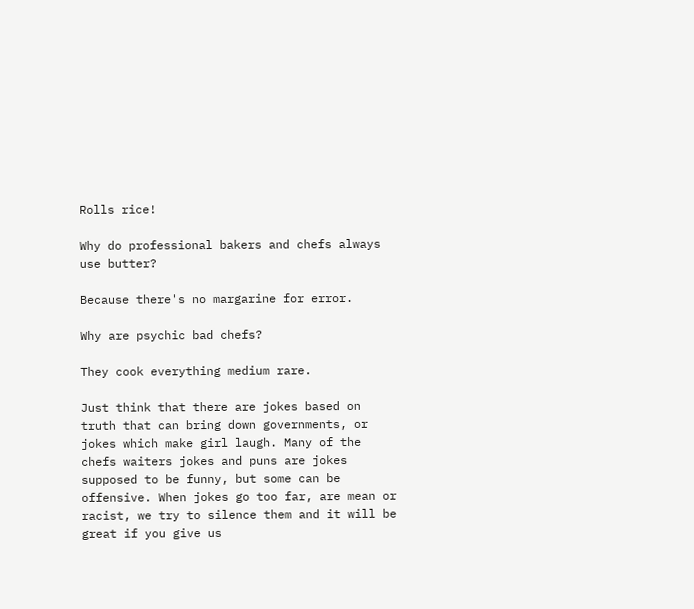Rolls rice!

Why do professional bakers and chefs always use butter?

Because there's no margarine for error.

Why are psychic bad chefs?

They cook everything medium rare.

Just think that there are jokes based on truth that can bring down governments, or jokes which make girl laugh. Many of the chefs waiters jokes and puns are jokes supposed to be funny, but some can be offensive. When jokes go too far, are mean or racist, we try to silence them and it will be great if you give us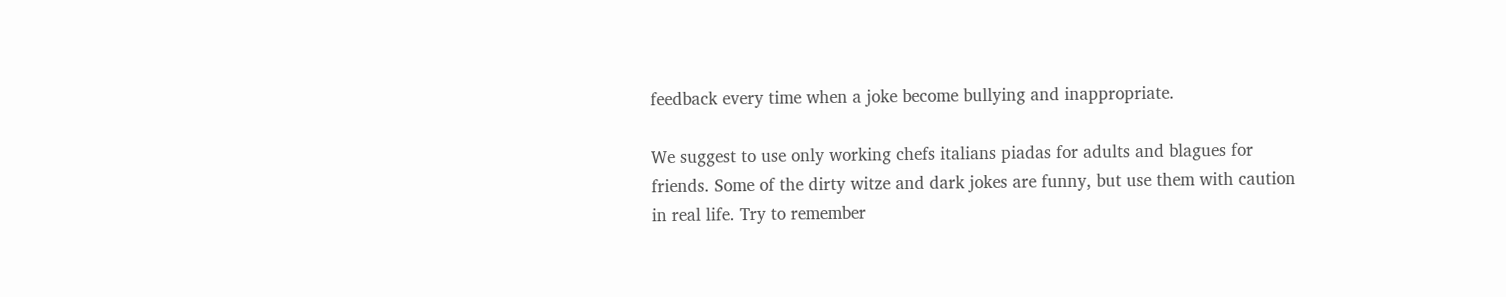feedback every time when a joke become bullying and inappropriate.

We suggest to use only working chefs italians piadas for adults and blagues for friends. Some of the dirty witze and dark jokes are funny, but use them with caution in real life. Try to remember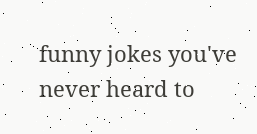funny jokes you've never heard to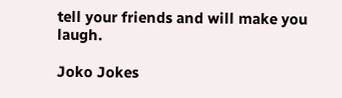tell your friends and will make you laugh.

Joko Jokes